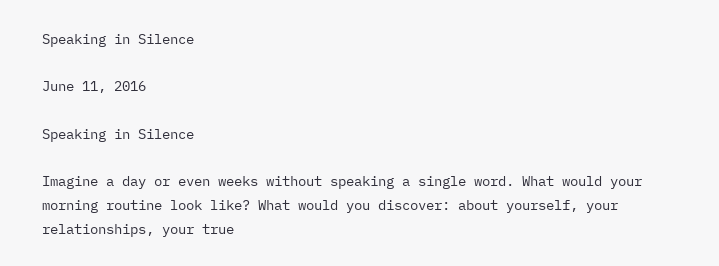Speaking in Silence

June 11, 2016

Speaking in Silence

Imagine a day or even weeks without speaking a single word. What would your morning routine look like? What would you discover: about yourself, your relationships, your true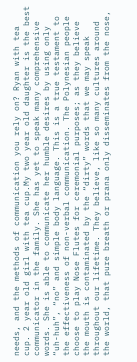needs, and the methods of communication you rely on? Ryan with tea cup. 2 year old girl with tea cup.My two year old daughter is the best communicator in the family. She has yet to speak many comprehensive words. She is able to communicate her humble desires by using only “uh-huh”, “no” and simple body language. This is a true testament to the effectiveness of non-verbal communication. The Polynesian people choose to play Nose Flutes for ceremonial purposes; as they believe the mouth is contaminated by the “dirty” words that we may speak throughout our lifetime. They believe, like so many cultures around the world, that pure breath or prana only disseminates from the nose,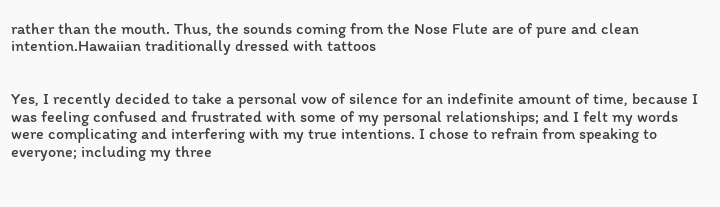rather than the mouth. Thus, the sounds coming from the Nose Flute are of pure and clean intention.Hawaiian traditionally dressed with tattoos


Yes, I recently decided to take a personal vow of silence for an indefinite amount of time, because I was feeling confused and frustrated with some of my personal relationships; and I felt my words were complicating and interfering with my true intentions. I chose to refrain from speaking to everyone; including my three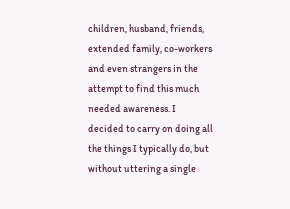children, husband, friends, extended family, co-workers and even strangers in the attempt to find this much needed awareness. I decided to carry on doing all the things I typically do, but without uttering a single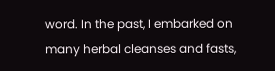word. In the past, I embarked on many herbal cleanses and fasts,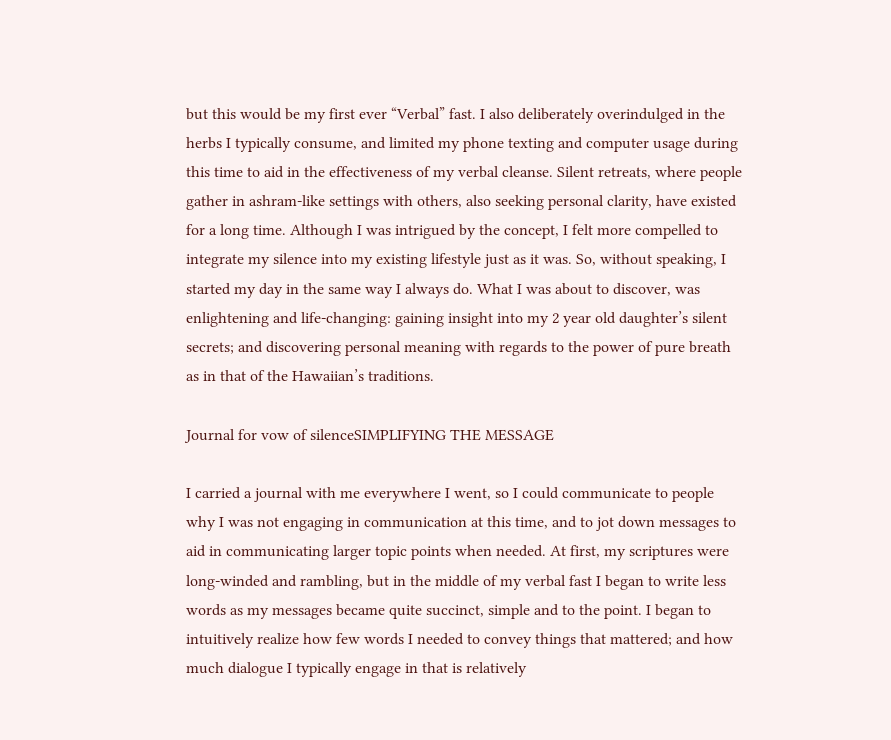but this would be my first ever “Verbal” fast. I also deliberately overindulged in the herbs I typically consume, and limited my phone texting and computer usage during this time to aid in the effectiveness of my verbal cleanse. Silent retreats, where people gather in ashram-like settings with others, also seeking personal clarity, have existed for a long time. Although I was intrigued by the concept, I felt more compelled to integrate my silence into my existing lifestyle just as it was. So, without speaking, I started my day in the same way I always do. What I was about to discover, was enlightening and life-changing: gaining insight into my 2 year old daughter’s silent secrets; and discovering personal meaning with regards to the power of pure breath as in that of the Hawaiian’s traditions.

Journal for vow of silenceSIMPLIFYING THE MESSAGE

I carried a journal with me everywhere I went, so I could communicate to people why I was not engaging in communication at this time, and to jot down messages to aid in communicating larger topic points when needed. At first, my scriptures were long-winded and rambling, but in the middle of my verbal fast I began to write less words as my messages became quite succinct, simple and to the point. I began to intuitively realize how few words I needed to convey things that mattered; and how much dialogue I typically engage in that is relatively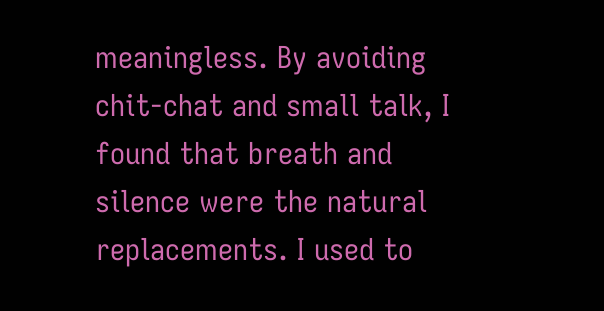meaningless. By avoiding chit-chat and small talk, I found that breath and silence were the natural replacements. I used to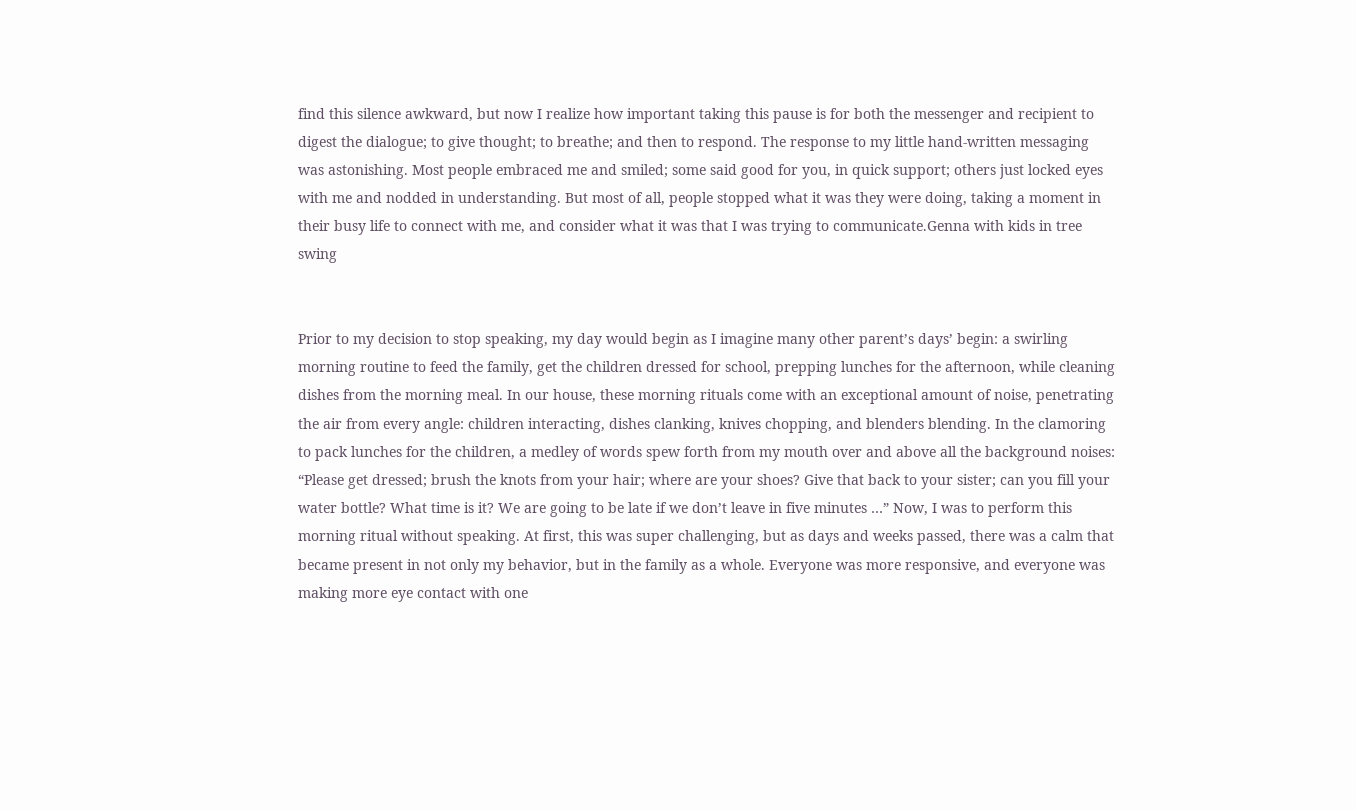find this silence awkward, but now I realize how important taking this pause is for both the messenger and recipient to digest the dialogue; to give thought; to breathe; and then to respond. The response to my little hand-written messaging was astonishing. Most people embraced me and smiled; some said good for you, in quick support; others just locked eyes with me and nodded in understanding. But most of all, people stopped what it was they were doing, taking a moment in their busy life to connect with me, and consider what it was that I was trying to communicate.Genna with kids in tree swing


Prior to my decision to stop speaking, my day would begin as I imagine many other parent’s days’ begin: a swirling morning routine to feed the family, get the children dressed for school, prepping lunches for the afternoon, while cleaning dishes from the morning meal. In our house, these morning rituals come with an exceptional amount of noise, penetrating the air from every angle: children interacting, dishes clanking, knives chopping, and blenders blending. In the clamoring to pack lunches for the children, a medley of words spew forth from my mouth over and above all the background noises: “Please get dressed; brush the knots from your hair; where are your shoes? Give that back to your sister; can you fill your water bottle? What time is it? We are going to be late if we don’t leave in five minutes …” Now, I was to perform this morning ritual without speaking. At first, this was super challenging, but as days and weeks passed, there was a calm that became present in not only my behavior, but in the family as a whole. Everyone was more responsive, and everyone was making more eye contact with one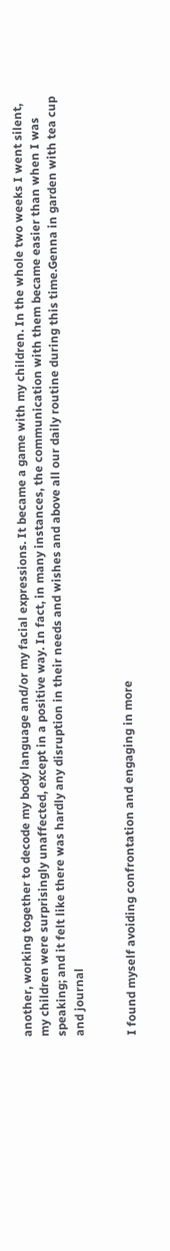another, working together to decode my body language and/or my facial expressions. It became a game with my children. In the whole two weeks I went silent, my children were surprisingly unaffected, except in a positive way. In fact, in many instances, the communication with them became easier than when I was speaking; and it felt like there was hardly any disruption in their needs and wishes and above all our daily routine during this time.Genna in garden with tea cup and journal


I found myself avoiding confrontation and engaging in more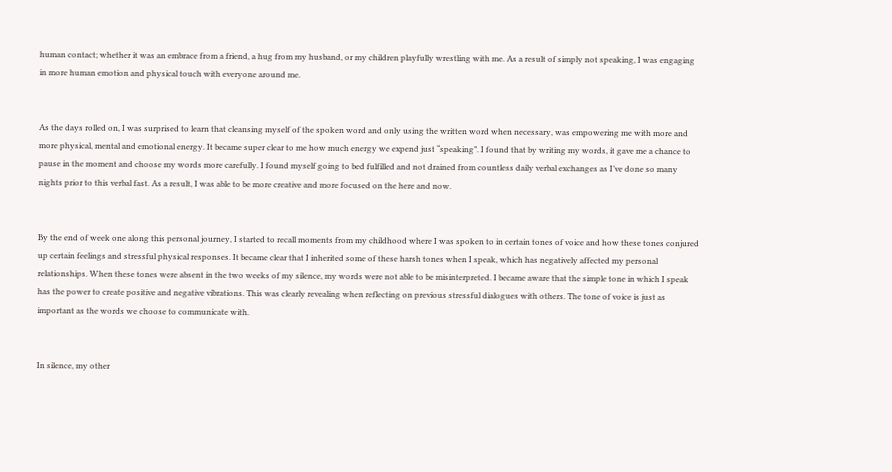human contact; whether it was an embrace from a friend, a hug from my husband, or my children playfully wrestling with me. As a result of simply not speaking, I was engaging in more human emotion and physical touch with everyone around me.


As the days rolled on, I was surprised to learn that cleansing myself of the spoken word and only using the written word when necessary, was empowering me with more and more physical, mental and emotional energy. It became super clear to me how much energy we expend just “speaking”. I found that by writing my words, it gave me a chance to pause in the moment and choose my words more carefully. I found myself going to bed fulfilled and not drained from countless daily verbal exchanges as I’ve done so many nights prior to this verbal fast. As a result, I was able to be more creative and more focused on the here and now.


By the end of week one along this personal journey, I started to recall moments from my childhood where I was spoken to in certain tones of voice and how these tones conjured up certain feelings and stressful physical responses. It became clear that I inherited some of these harsh tones when I speak, which has negatively affected my personal relationships. When these tones were absent in the two weeks of my silence, my words were not able to be misinterpreted. I became aware that the simple tone in which I speak has the power to create positive and negative vibrations. This was clearly revealing when reflecting on previous stressful dialogues with others. The tone of voice is just as important as the words we choose to communicate with.


In silence, my other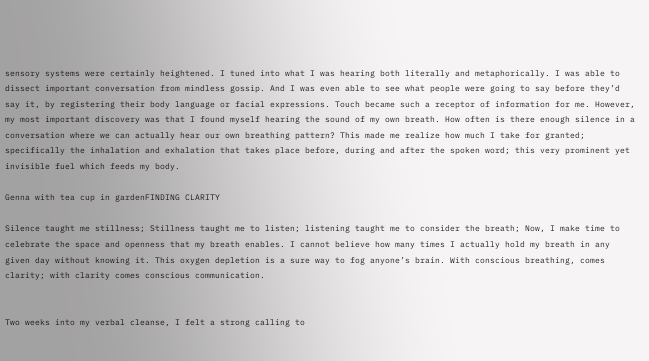sensory systems were certainly heightened. I tuned into what I was hearing both literally and metaphorically. I was able to dissect important conversation from mindless gossip. And I was even able to see what people were going to say before they’d say it, by registering their body language or facial expressions. Touch became such a receptor of information for me. However, my most important discovery was that I found myself hearing the sound of my own breath. How often is there enough silence in a conversation where we can actually hear our own breathing pattern? This made me realize how much I take for granted; specifically the inhalation and exhalation that takes place before, during and after the spoken word; this very prominent yet invisible fuel which feeds my body.

Genna with tea cup in gardenFINDING CLARITY

Silence taught me stillness; Stillness taught me to listen; listening taught me to consider the breath; Now, I make time to celebrate the space and openness that my breath enables. I cannot believe how many times I actually hold my breath in any given day without knowing it. This oxygen depletion is a sure way to fog anyone’s brain. With conscious breathing, comes clarity; with clarity comes conscious communication.


Two weeks into my verbal cleanse, I felt a strong calling to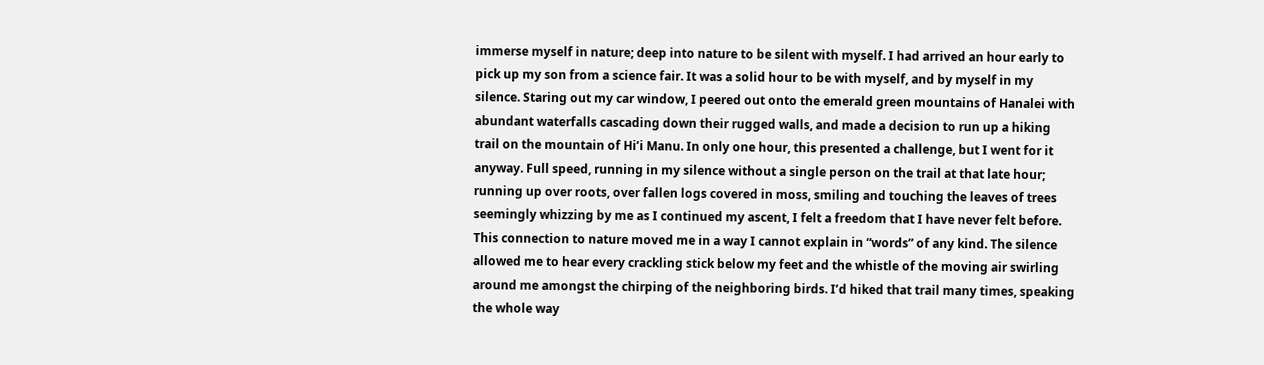immerse myself in nature; deep into nature to be silent with myself. I had arrived an hour early to pick up my son from a science fair. It was a solid hour to be with myself, and by myself in my silence. Staring out my car window, I peered out onto the emerald green mountains of Hanalei with abundant waterfalls cascading down their rugged walls, and made a decision to run up a hiking trail on the mountain of Hi’i Manu. In only one hour, this presented a challenge, but I went for it anyway. Full speed, running in my silence without a single person on the trail at that late hour; running up over roots, over fallen logs covered in moss, smiling and touching the leaves of trees seemingly whizzing by me as I continued my ascent, I felt a freedom that I have never felt before. This connection to nature moved me in a way I cannot explain in “words” of any kind. The silence allowed me to hear every crackling stick below my feet and the whistle of the moving air swirling around me amongst the chirping of the neighboring birds. I’d hiked that trail many times, speaking the whole way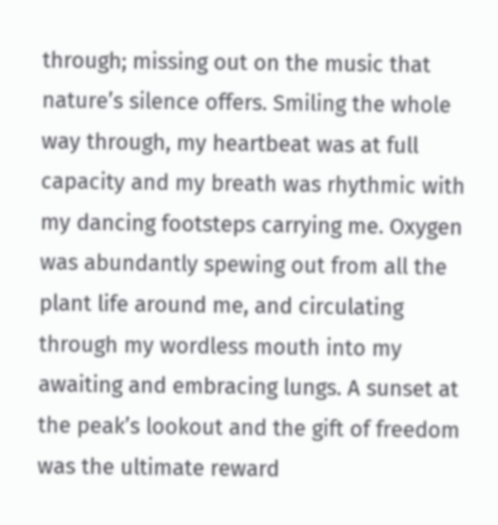through; missing out on the music that nature’s silence offers. Smiling the whole way through, my heartbeat was at full capacity and my breath was rhythmic with my dancing footsteps carrying me. Oxygen was abundantly spewing out from all the plant life around me, and circulating through my wordless mouth into my awaiting and embracing lungs. A sunset at the peak’s lookout and the gift of freedom was the ultimate reward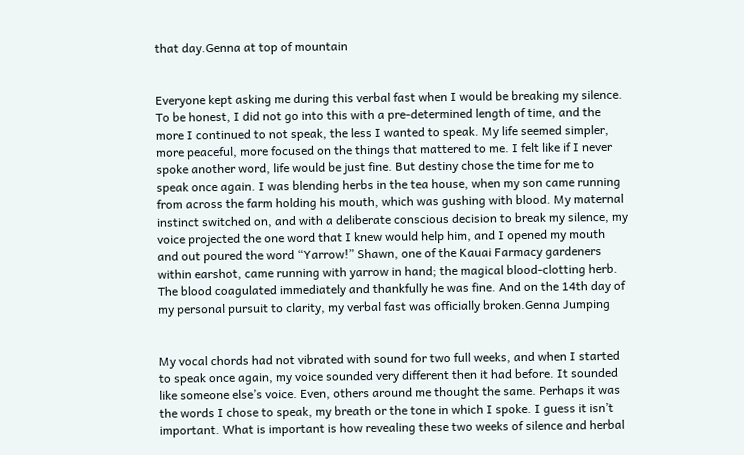that day.Genna at top of mountain


Everyone kept asking me during this verbal fast when I would be breaking my silence. To be honest, I did not go into this with a pre-determined length of time, and the more I continued to not speak, the less I wanted to speak. My life seemed simpler, more peaceful, more focused on the things that mattered to me. I felt like if I never spoke another word, life would be just fine. But destiny chose the time for me to speak once again. I was blending herbs in the tea house, when my son came running from across the farm holding his mouth, which was gushing with blood. My maternal instinct switched on, and with a deliberate conscious decision to break my silence, my voice projected the one word that I knew would help him, and I opened my mouth and out poured the word “Yarrow!” Shawn, one of the Kauai Farmacy gardeners within earshot, came running with yarrow in hand; the magical blood-clotting herb. The blood coagulated immediately and thankfully he was fine. And on the 14th day of my personal pursuit to clarity, my verbal fast was officially broken.Genna Jumping


My vocal chords had not vibrated with sound for two full weeks, and when I started to speak once again, my voice sounded very different then it had before. It sounded like someone else’s voice. Even, others around me thought the same. Perhaps it was the words I chose to speak, my breath or the tone in which I spoke. I guess it isn’t important. What is important is how revealing these two weeks of silence and herbal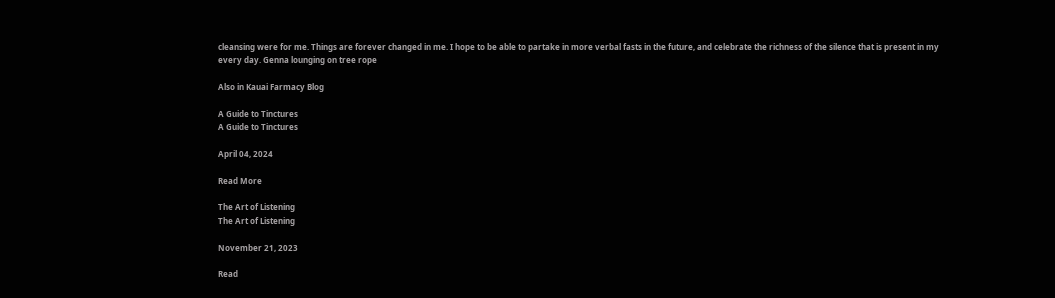cleansing were for me. Things are forever changed in me. I hope to be able to partake in more verbal fasts in the future, and celebrate the richness of the silence that is present in my every day. Genna lounging on tree rope

Also in Kauai Farmacy Blog

A Guide to Tinctures
A Guide to Tinctures

April 04, 2024

Read More

The Art of Listening
The Art of Listening

November 21, 2023

Read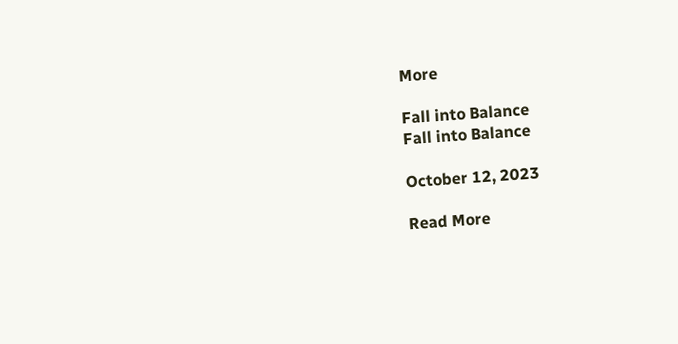More

Fall into Balance
Fall into Balance

October 12, 2023

Read More